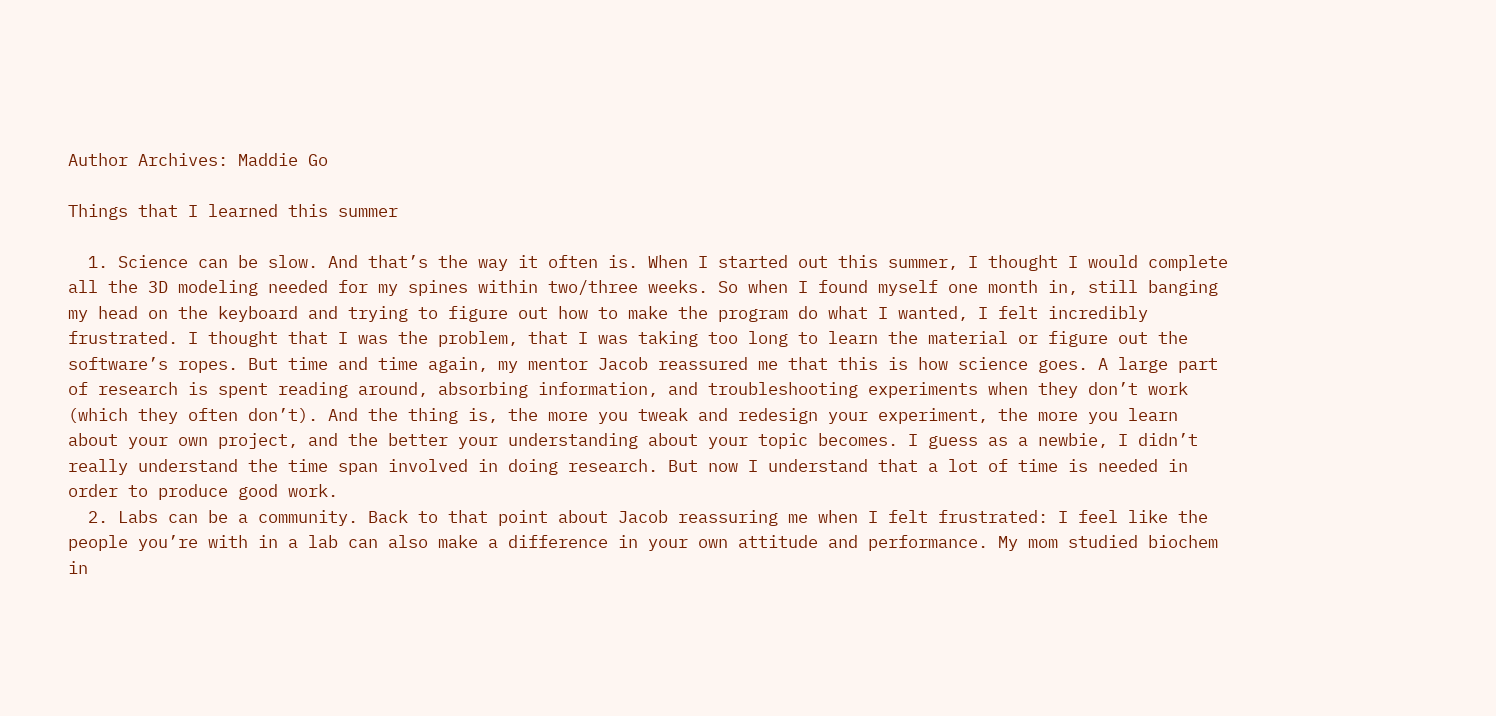Author Archives: Maddie Go

Things that I learned this summer

  1. Science can be slow. And that’s the way it often is. When I started out this summer, I thought I would complete all the 3D modeling needed for my spines within two/three weeks. So when I found myself one month in, still banging my head on the keyboard and trying to figure out how to make the program do what I wanted, I felt incredibly frustrated. I thought that I was the problem, that I was taking too long to learn the material or figure out the software’s ropes. But time and time again, my mentor Jacob reassured me that this is how science goes. A large part of research is spent reading around, absorbing information, and troubleshooting experiments when they don’t work (which they often don’t). And the thing is, the more you tweak and redesign your experiment, the more you learn about your own project, and the better your understanding about your topic becomes. I guess as a newbie, I didn’t really understand the time span involved in doing research. But now I understand that a lot of time is needed in order to produce good work.
  2. Labs can be a community. Back to that point about Jacob reassuring me when I felt frustrated: I feel like the people you’re with in a lab can also make a difference in your own attitude and performance. My mom studied biochem in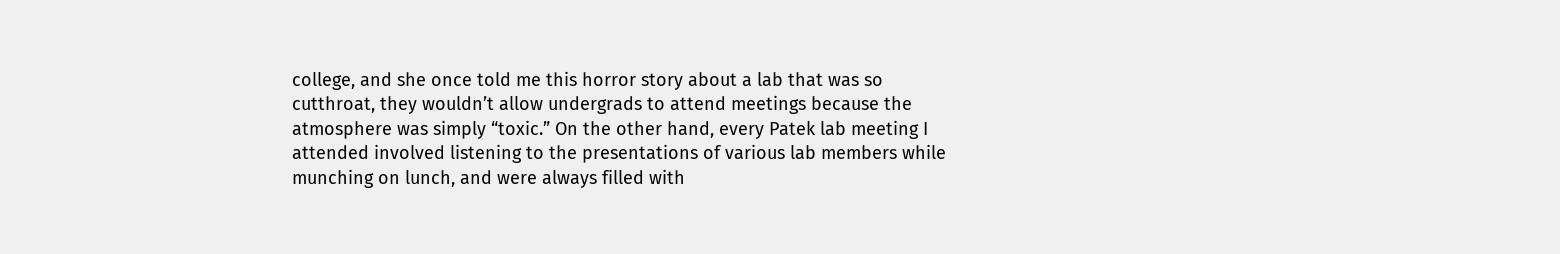college, and she once told me this horror story about a lab that was so cutthroat, they wouldn’t allow undergrads to attend meetings because the atmosphere was simply “toxic.” On the other hand, every Patek lab meeting I attended involved listening to the presentations of various lab members while munching on lunch, and were always filled with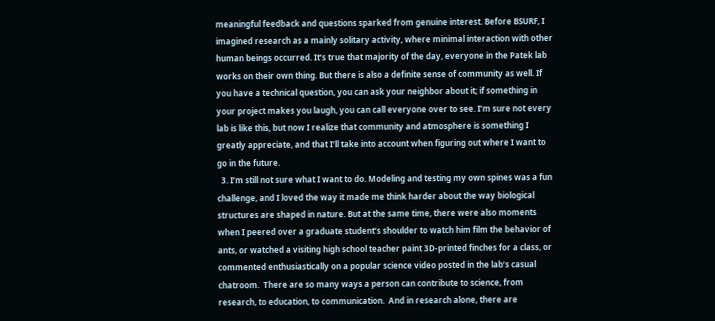meaningful feedback and questions sparked from genuine interest. Before BSURF, I imagined research as a mainly solitary activity, where minimal interaction with other human beings occurred. It’s true that majority of the day, everyone in the Patek lab works on their own thing. But there is also a definite sense of community as well. If you have a technical question, you can ask your neighbor about it; if something in your project makes you laugh, you can call everyone over to see. I’m sure not every lab is like this, but now I realize that community and atmosphere is something I greatly appreciate, and that I’ll take into account when figuring out where I want to go in the future.
  3. I’m still not sure what I want to do. Modeling and testing my own spines was a fun challenge, and I loved the way it made me think harder about the way biological structures are shaped in nature. But at the same time, there were also moments when I peered over a graduate student’s shoulder to watch him film the behavior of ants, or watched a visiting high school teacher paint 3D-printed finches for a class, or commented enthusiastically on a popular science video posted in the lab’s casual chatroom.  There are so many ways a person can contribute to science, from research, to education, to communication.  And in research alone, there are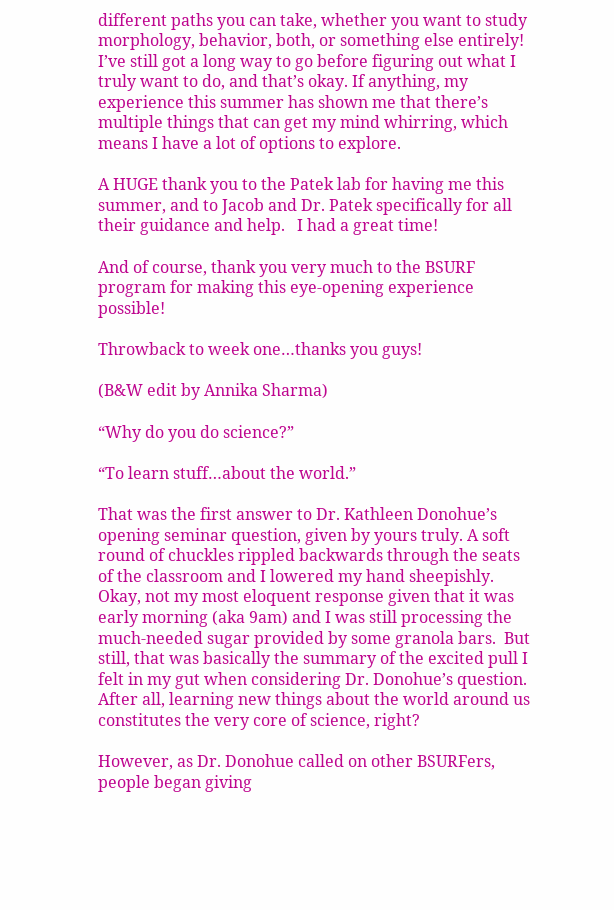different paths you can take, whether you want to study morphology, behavior, both, or something else entirely! I’ve still got a long way to go before figuring out what I truly want to do, and that’s okay. If anything, my experience this summer has shown me that there’s multiple things that can get my mind whirring, which means I have a lot of options to explore.

A HUGE thank you to the Patek lab for having me this summer, and to Jacob and Dr. Patek specifically for all their guidance and help.   I had a great time!

And of course, thank you very much to the BSURF program for making this eye-opening experience possible!

Throwback to week one…thanks you guys!

(B&W edit by Annika Sharma)

“Why do you do science?”

“To learn stuff…about the world.”

That was the first answer to Dr. Kathleen Donohue’s opening seminar question, given by yours truly. A soft round of chuckles rippled backwards through the seats of the classroom and I lowered my hand sheepishly. Okay, not my most eloquent response given that it was early morning (aka 9am) and I was still processing the much-needed sugar provided by some granola bars.  But still, that was basically the summary of the excited pull I felt in my gut when considering Dr. Donohue’s question. After all, learning new things about the world around us constitutes the very core of science, right?

However, as Dr. Donohue called on other BSURFers, people began giving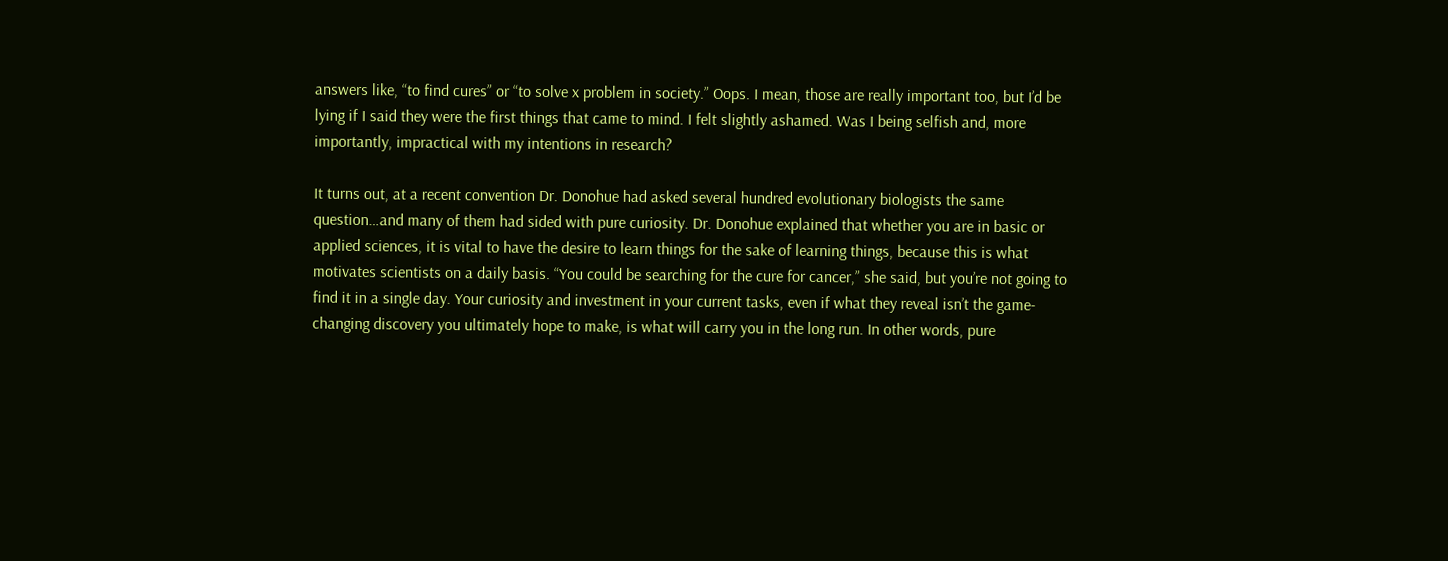answers like, “to find cures” or “to solve x problem in society.” Oops. I mean, those are really important too, but I’d be lying if I said they were the first things that came to mind. I felt slightly ashamed. Was I being selfish and, more importantly, impractical with my intentions in research?

It turns out, at a recent convention Dr. Donohue had asked several hundred evolutionary biologists the same question…and many of them had sided with pure curiosity. Dr. Donohue explained that whether you are in basic or applied sciences, it is vital to have the desire to learn things for the sake of learning things, because this is what motivates scientists on a daily basis. “You could be searching for the cure for cancer,” she said, but you’re not going to find it in a single day. Your curiosity and investment in your current tasks, even if what they reveal isn’t the game-changing discovery you ultimately hope to make, is what will carry you in the long run. In other words, pure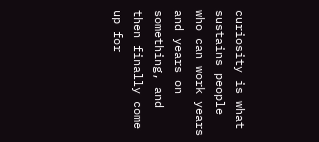curiosity is what sustains people who can work years and years on something, and then finally come up for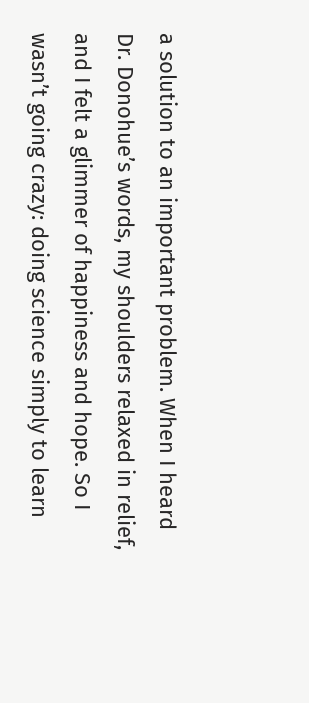a solution to an important problem. When I heard Dr. Donohue’s words, my shoulders relaxed in relief, and I felt a glimmer of happiness and hope. So I wasn’t going crazy: doing science simply to learn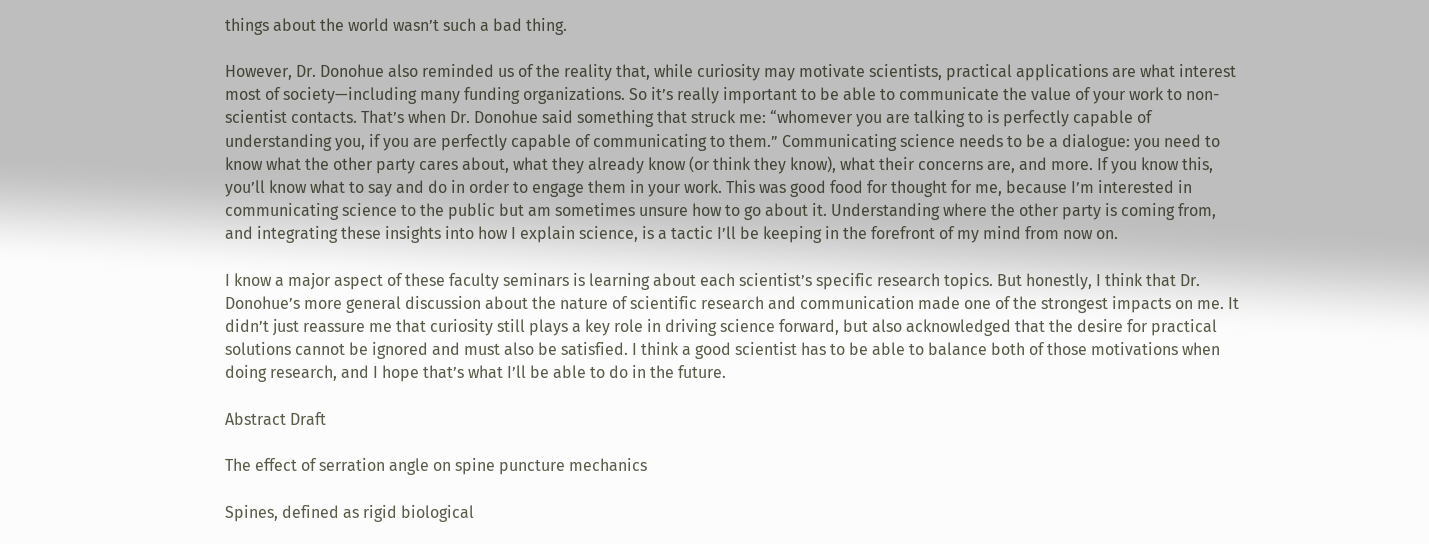things about the world wasn’t such a bad thing.

However, Dr. Donohue also reminded us of the reality that, while curiosity may motivate scientists, practical applications are what interest most of society—including many funding organizations. So it’s really important to be able to communicate the value of your work to non-scientist contacts. That’s when Dr. Donohue said something that struck me: “whomever you are talking to is perfectly capable of understanding you, if you are perfectly capable of communicating to them.” Communicating science needs to be a dialogue: you need to know what the other party cares about, what they already know (or think they know), what their concerns are, and more. If you know this, you’ll know what to say and do in order to engage them in your work. This was good food for thought for me, because I’m interested in communicating science to the public but am sometimes unsure how to go about it. Understanding where the other party is coming from, and integrating these insights into how I explain science, is a tactic I’ll be keeping in the forefront of my mind from now on.

I know a major aspect of these faculty seminars is learning about each scientist’s specific research topics. But honestly, I think that Dr. Donohue’s more general discussion about the nature of scientific research and communication made one of the strongest impacts on me. It didn’t just reassure me that curiosity still plays a key role in driving science forward, but also acknowledged that the desire for practical solutions cannot be ignored and must also be satisfied. I think a good scientist has to be able to balance both of those motivations when doing research, and I hope that’s what I’ll be able to do in the future.

Abstract Draft

The effect of serration angle on spine puncture mechanics

Spines, defined as rigid biological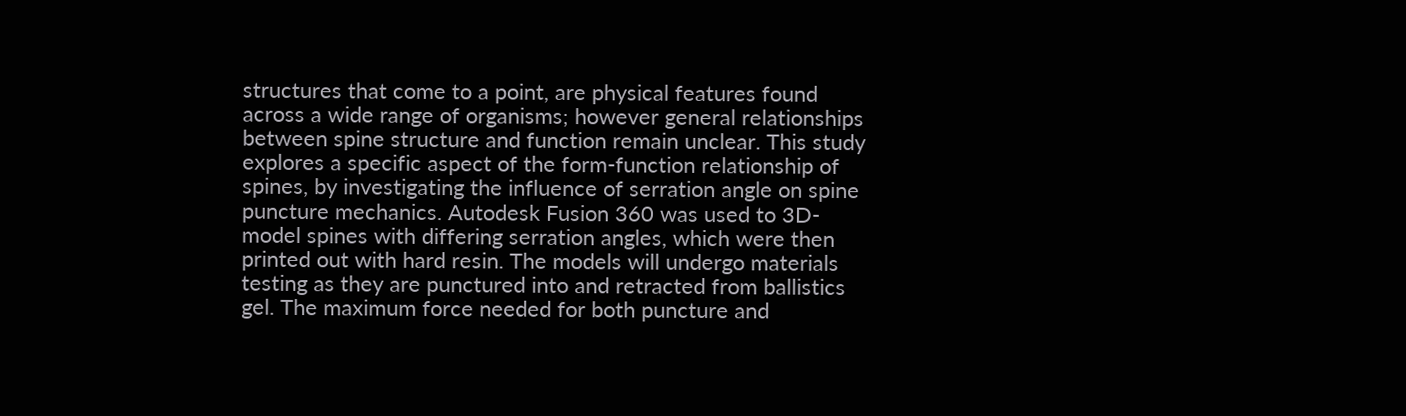structures that come to a point, are physical features found across a wide range of organisms; however general relationships between spine structure and function remain unclear. This study explores a specific aspect of the form-function relationship of spines, by investigating the influence of serration angle on spine puncture mechanics. Autodesk Fusion 360 was used to 3D-model spines with differing serration angles, which were then printed out with hard resin. The models will undergo materials testing as they are punctured into and retracted from ballistics gel. The maximum force needed for both puncture and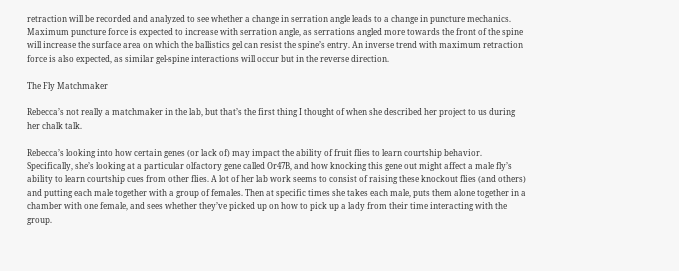retraction will be recorded and analyzed to see whether a change in serration angle leads to a change in puncture mechanics. Maximum puncture force is expected to increase with serration angle, as serrations angled more towards the front of the spine will increase the surface area on which the ballistics gel can resist the spine’s entry. An inverse trend with maximum retraction force is also expected, as similar gel-spine interactions will occur but in the reverse direction.

The Fly Matchmaker

Rebecca’s not really a matchmaker in the lab, but that’s the first thing I thought of when she described her project to us during her chalk talk.

Rebecca’s looking into how certain genes (or lack of) may impact the ability of fruit flies to learn courtship behavior. Specifically, she’s looking at a particular olfactory gene called Or47B, and how knocking this gene out might affect a male fly’s ability to learn courtship cues from other flies. A lot of her lab work seems to consist of raising these knockout flies (and others) and putting each male together with a group of females. Then at specific times she takes each male, puts them alone together in a chamber with one female, and sees whether they’ve picked up on how to pick up a lady from their time interacting with the group.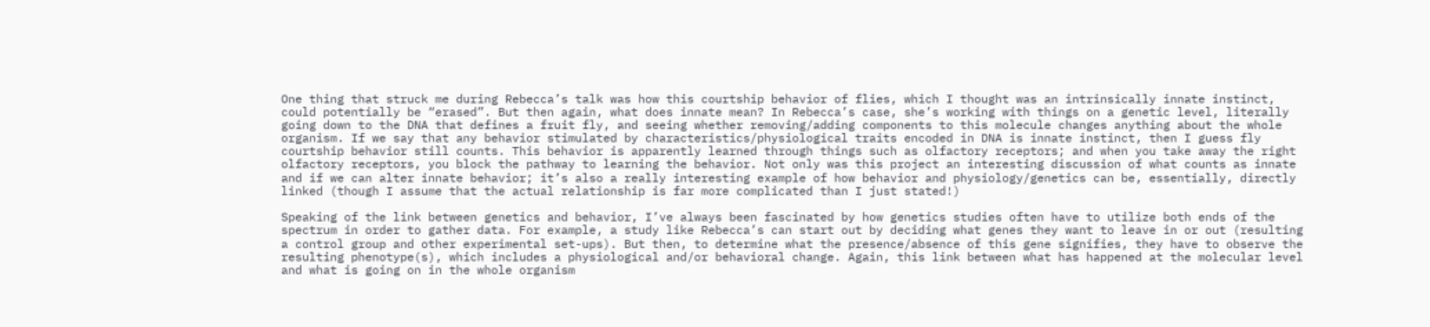One thing that struck me during Rebecca’s talk was how this courtship behavior of flies, which I thought was an intrinsically innate instinct, could potentially be “erased”. But then again, what does innate mean? In Rebecca’s case, she’s working with things on a genetic level, literally going down to the DNA that defines a fruit fly, and seeing whether removing/adding components to this molecule changes anything about the whole organism. If we say that any behavior stimulated by characteristics/physiological traits encoded in DNA is innate instinct, then I guess fly courtship behavior still counts. This behavior is apparently learned through things such as olfactory receptors; and when you take away the right olfactory receptors, you block the pathway to learning the behavior. Not only was this project an interesting discussion of what counts as innate and if we can alter innate behavior; it’s also a really interesting example of how behavior and physiology/genetics can be, essentially, directly linked (though I assume that the actual relationship is far more complicated than I just stated!)

Speaking of the link between genetics and behavior, I’ve always been fascinated by how genetics studies often have to utilize both ends of the spectrum in order to gather data. For example, a study like Rebecca’s can start out by deciding what genes they want to leave in or out (resulting a control group and other experimental set-ups). But then, to determine what the presence/absence of this gene signifies, they have to observe the resulting phenotype(s), which includes a physiological and/or behavioral change. Again, this link between what has happened at the molecular level and what is going on in the whole organism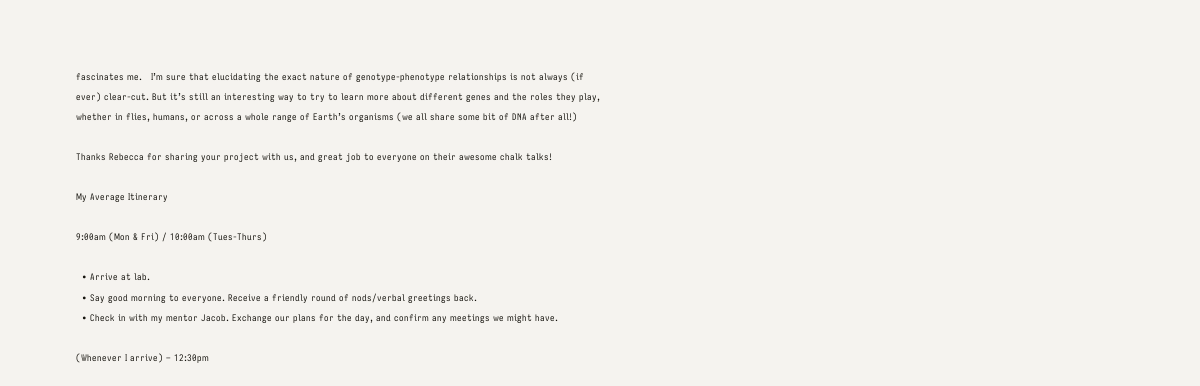fascinates me.   I’m sure that elucidating the exact nature of genotype-phenotype relationships is not always (if ever) clear-cut. But it’s still an interesting way to try to learn more about different genes and the roles they play, whether in flies, humans, or across a whole range of Earth’s organisms (we all share some bit of DNA after all!)

Thanks Rebecca for sharing your project with us, and great job to everyone on their awesome chalk talks!

My Average Itinerary

9:00am (Mon & Fri) / 10:00am (Tues-Thurs)

  • Arrive at lab.
  • Say good morning to everyone. Receive a friendly round of nods/verbal greetings back.
  • Check in with my mentor Jacob. Exchange our plans for the day, and confirm any meetings we might have.

(Whenever I arrive) – 12:30pm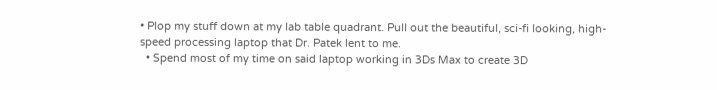• Plop my stuff down at my lab table quadrant. Pull out the beautiful, sci-fi looking, high-speed processing laptop that Dr. Patek lent to me.
  • Spend most of my time on said laptop working in 3Ds Max to create 3D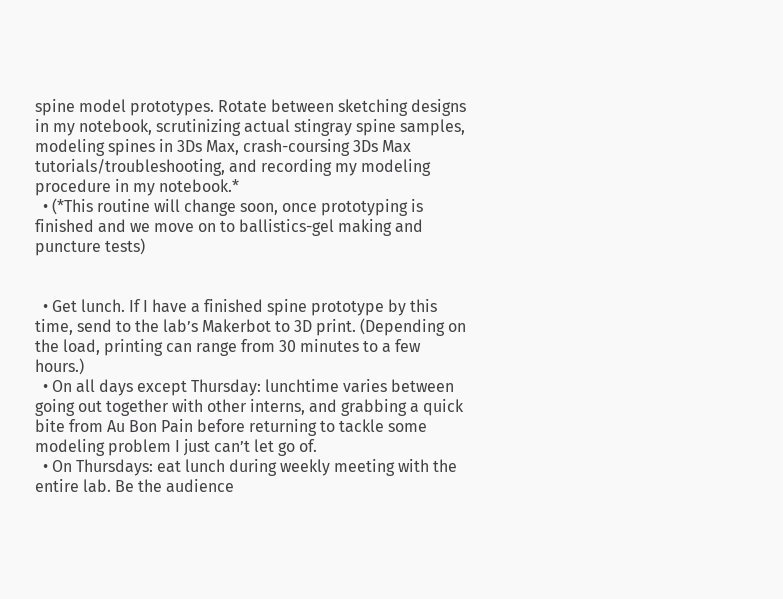spine model prototypes. Rotate between sketching designs in my notebook, scrutinizing actual stingray spine samples, modeling spines in 3Ds Max, crash-coursing 3Ds Max tutorials/troubleshooting, and recording my modeling procedure in my notebook.*
  • (*This routine will change soon, once prototyping is finished and we move on to ballistics-gel making and puncture tests)


  • Get lunch. If I have a finished spine prototype by this time, send to the lab’s Makerbot to 3D print. (Depending on the load, printing can range from 30 minutes to a few hours.)
  • On all days except Thursday: lunchtime varies between going out together with other interns, and grabbing a quick bite from Au Bon Pain before returning to tackle some modeling problem I just can’t let go of.
  • On Thursdays: eat lunch during weekly meeting with the entire lab. Be the audience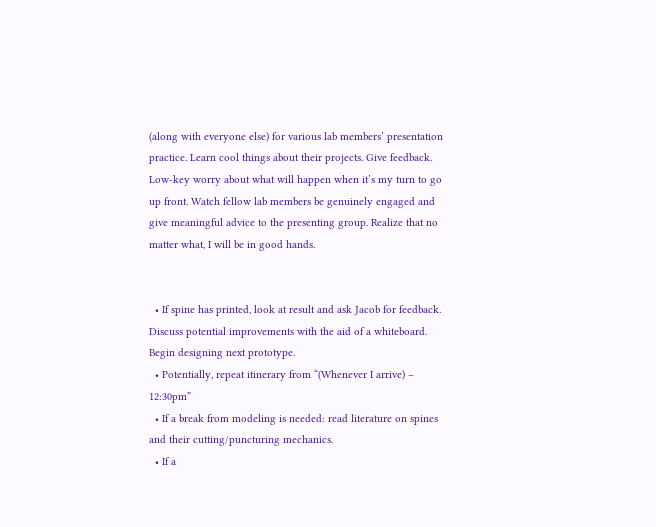(along with everyone else) for various lab members’ presentation practice. Learn cool things about their projects. Give feedback. Low-key worry about what will happen when it’s my turn to go up front. Watch fellow lab members be genuinely engaged and give meaningful advice to the presenting group. Realize that no matter what, I will be in good hands.


  • If spine has printed, look at result and ask Jacob for feedback. Discuss potential improvements with the aid of a whiteboard. Begin designing next prototype.
  • Potentially, repeat itinerary from “(Whenever I arrive) – 12:30pm”
  • If a break from modeling is needed: read literature on spines and their cutting/puncturing mechanics.
  • If a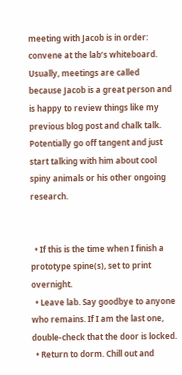meeting with Jacob is in order: convene at the lab’s whiteboard. Usually, meetings are called because Jacob is a great person and is happy to review things like my previous blog post and chalk talk. Potentially go off tangent and just start talking with him about cool spiny animals or his other ongoing research.


  • If this is the time when I finish a prototype spine(s), set to print overnight.
  • Leave lab. Say goodbye to anyone who remains. If I am the last one, double-check that the door is locked.
  • Return to dorm. Chill out and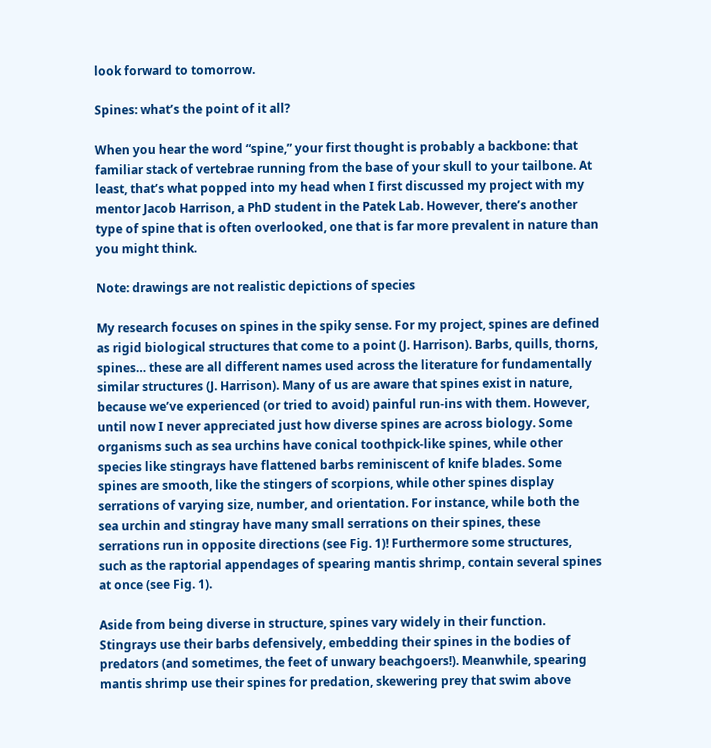look forward to tomorrow.

Spines: what’s the point of it all?

When you hear the word “spine,” your first thought is probably a backbone: that familiar stack of vertebrae running from the base of your skull to your tailbone. At least, that’s what popped into my head when I first discussed my project with my mentor Jacob Harrison, a PhD student in the Patek Lab. However, there’s another type of spine that is often overlooked, one that is far more prevalent in nature than you might think.

Note: drawings are not realistic depictions of species

My research focuses on spines in the spiky sense. For my project, spines are defined as rigid biological structures that come to a point (J. Harrison). Barbs, quills, thorns, spines… these are all different names used across the literature for fundamentally similar structures (J. Harrison). Many of us are aware that spines exist in nature, because we’ve experienced (or tried to avoid) painful run-ins with them. However, until now I never appreciated just how diverse spines are across biology. Some organisms such as sea urchins have conical toothpick-like spines, while other species like stingrays have flattened barbs reminiscent of knife blades. Some spines are smooth, like the stingers of scorpions, while other spines display serrations of varying size, number, and orientation. For instance, while both the sea urchin and stingray have many small serrations on their spines, these serrations run in opposite directions (see Fig. 1)! Furthermore some structures, such as the raptorial appendages of spearing mantis shrimp, contain several spines at once (see Fig. 1).

Aside from being diverse in structure, spines vary widely in their function. Stingrays use their barbs defensively, embedding their spines in the bodies of predators (and sometimes, the feet of unwary beachgoers!). Meanwhile, spearing mantis shrimp use their spines for predation, skewering prey that swim above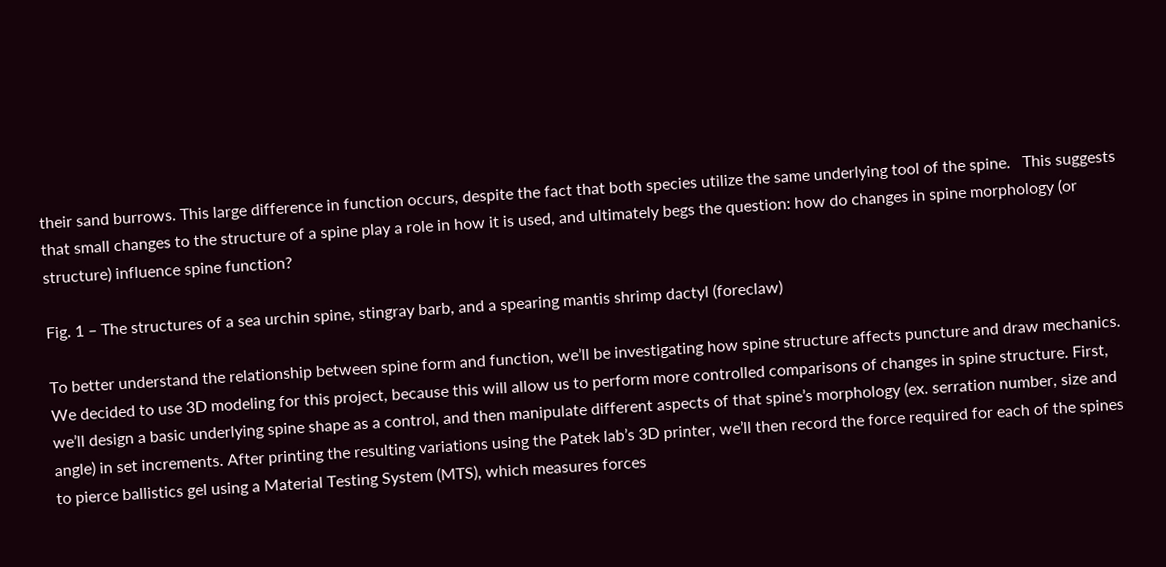their sand burrows. This large difference in function occurs, despite the fact that both species utilize the same underlying tool of the spine.   This suggests that small changes to the structure of a spine play a role in how it is used, and ultimately begs the question: how do changes in spine morphology (or structure) influence spine function?

Fig. 1 – The structures of a sea urchin spine, stingray barb, and a spearing mantis shrimp dactyl (foreclaw)

To better understand the relationship between spine form and function, we’ll be investigating how spine structure affects puncture and draw mechanics. We decided to use 3D modeling for this project, because this will allow us to perform more controlled comparisons of changes in spine structure. First, we’ll design a basic underlying spine shape as a control, and then manipulate different aspects of that spine’s morphology (ex. serration number, size and angle) in set increments. After printing the resulting variations using the Patek lab’s 3D printer, we’ll then record the force required for each of the spines to pierce ballistics gel using a Material Testing System (MTS), which measures forces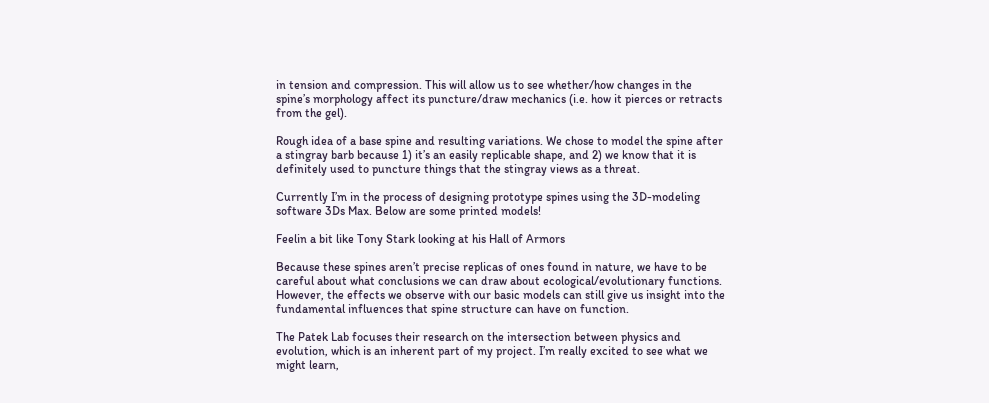in tension and compression. This will allow us to see whether/how changes in the spine’s morphology affect its puncture/draw mechanics (i.e. how it pierces or retracts from the gel).

Rough idea of a base spine and resulting variations. We chose to model the spine after a stingray barb because 1) it’s an easily replicable shape, and 2) we know that it is definitely used to puncture things that the stingray views as a threat.

Currently I’m in the process of designing prototype spines using the 3D-modeling software 3Ds Max. Below are some printed models!

Feelin a bit like Tony Stark looking at his Hall of Armors

Because these spines aren’t precise replicas of ones found in nature, we have to be careful about what conclusions we can draw about ecological/evolutionary functions. However, the effects we observe with our basic models can still give us insight into the fundamental influences that spine structure can have on function.

The Patek Lab focuses their research on the intersection between physics and evolution, which is an inherent part of my project. I’m really excited to see what we might learn,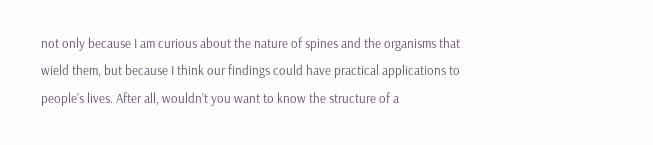not only because I am curious about the nature of spines and the organisms that wield them, but because I think our findings could have practical applications to people’s lives. After all, wouldn’t you want to know the structure of a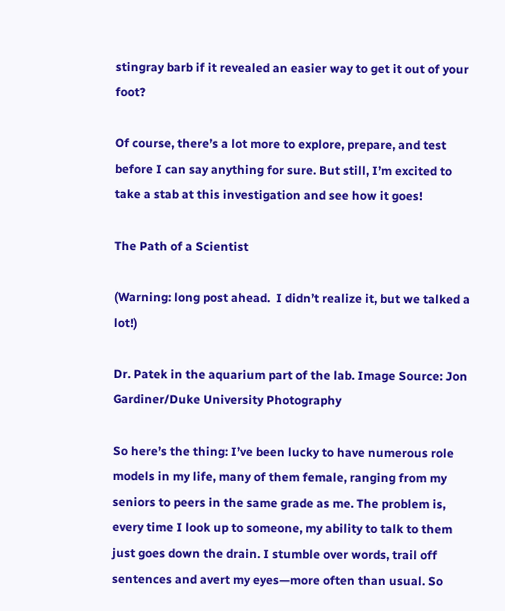stingray barb if it revealed an easier way to get it out of your foot?

Of course, there’s a lot more to explore, prepare, and test before I can say anything for sure. But still, I’m excited to take a stab at this investigation and see how it goes!

The Path of a Scientist

(Warning: long post ahead.  I didn’t realize it, but we talked a lot!)

Dr. Patek in the aquarium part of the lab. Image Source: Jon Gardiner/Duke University Photography

So here’s the thing: I’ve been lucky to have numerous role models in my life, many of them female, ranging from my seniors to peers in the same grade as me. The problem is, every time I look up to someone, my ability to talk to them just goes down the drain. I stumble over words, trail off sentences and avert my eyes—more often than usual. So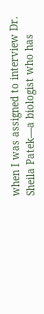when I was assigned to interview Dr. Sheila Patek—a biologist who has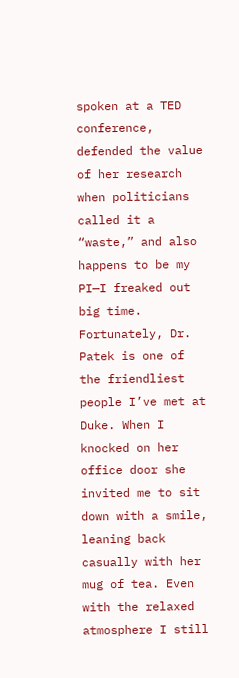spoken at a TED conference, defended the value of her research when politicians called it a “waste,” and also happens to be my PI—I freaked out big time. Fortunately, Dr. Patek is one of the friendliest people I’ve met at Duke. When I knocked on her office door she invited me to sit down with a smile, leaning back casually with her mug of tea. Even with the relaxed atmosphere I still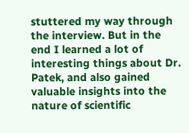stuttered my way through the interview. But in the end I learned a lot of interesting things about Dr. Patek, and also gained valuable insights into the nature of scientific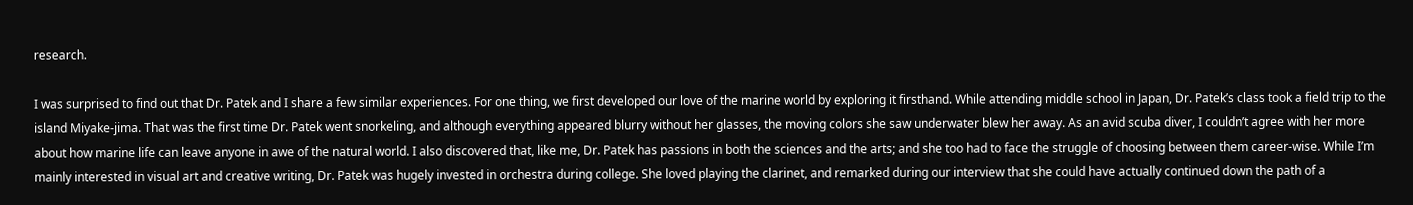research.

I was surprised to find out that Dr. Patek and I share a few similar experiences. For one thing, we first developed our love of the marine world by exploring it firsthand. While attending middle school in Japan, Dr. Patek’s class took a field trip to the island Miyake-jima. That was the first time Dr. Patek went snorkeling, and although everything appeared blurry without her glasses, the moving colors she saw underwater blew her away. As an avid scuba diver, I couldn’t agree with her more about how marine life can leave anyone in awe of the natural world. I also discovered that, like me, Dr. Patek has passions in both the sciences and the arts; and she too had to face the struggle of choosing between them career-wise. While I’m mainly interested in visual art and creative writing, Dr. Patek was hugely invested in orchestra during college. She loved playing the clarinet, and remarked during our interview that she could have actually continued down the path of a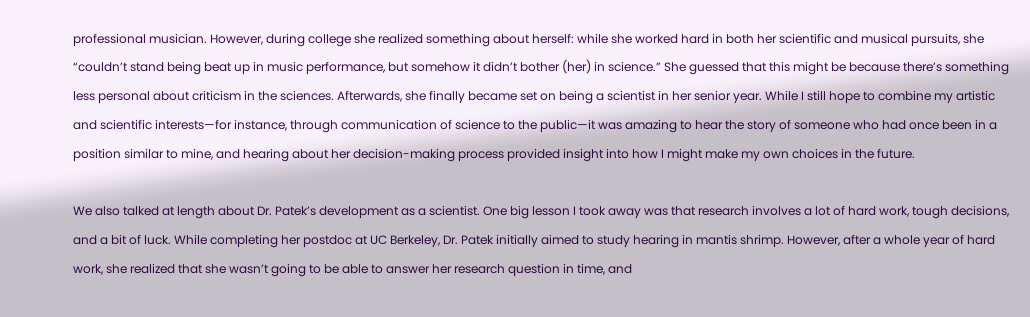professional musician. However, during college she realized something about herself: while she worked hard in both her scientific and musical pursuits, she “couldn’t stand being beat up in music performance, but somehow it didn’t bother (her) in science.” She guessed that this might be because there’s something less personal about criticism in the sciences. Afterwards, she finally became set on being a scientist in her senior year. While I still hope to combine my artistic and scientific interests—for instance, through communication of science to the public—it was amazing to hear the story of someone who had once been in a position similar to mine, and hearing about her decision-making process provided insight into how I might make my own choices in the future.

We also talked at length about Dr. Patek’s development as a scientist. One big lesson I took away was that research involves a lot of hard work, tough decisions, and a bit of luck. While completing her postdoc at UC Berkeley, Dr. Patek initially aimed to study hearing in mantis shrimp. However, after a whole year of hard work, she realized that she wasn’t going to be able to answer her research question in time, and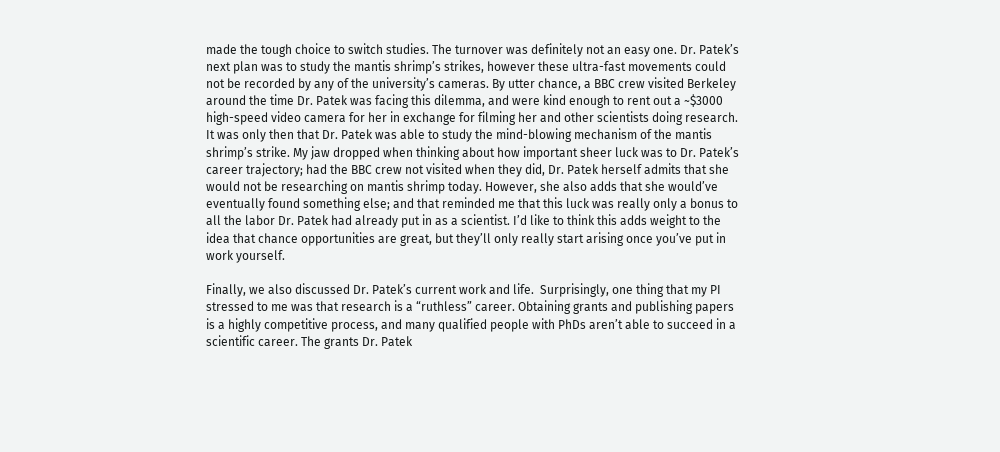made the tough choice to switch studies. The turnover was definitely not an easy one. Dr. Patek’s next plan was to study the mantis shrimp’s strikes, however these ultra-fast movements could not be recorded by any of the university’s cameras. By utter chance, a BBC crew visited Berkeley around the time Dr. Patek was facing this dilemma, and were kind enough to rent out a ~$3000 high-speed video camera for her in exchange for filming her and other scientists doing research. It was only then that Dr. Patek was able to study the mind-blowing mechanism of the mantis shrimp’s strike. My jaw dropped when thinking about how important sheer luck was to Dr. Patek’s career trajectory; had the BBC crew not visited when they did, Dr. Patek herself admits that she would not be researching on mantis shrimp today. However, she also adds that she would’ve eventually found something else; and that reminded me that this luck was really only a bonus to all the labor Dr. Patek had already put in as a scientist. I’d like to think this adds weight to the idea that chance opportunities are great, but they’ll only really start arising once you’ve put in work yourself.

Finally, we also discussed Dr. Patek’s current work and life.  Surprisingly, one thing that my PI stressed to me was that research is a “ruthless” career. Obtaining grants and publishing papers is a highly competitive process, and many qualified people with PhDs aren’t able to succeed in a scientific career. The grants Dr. Patek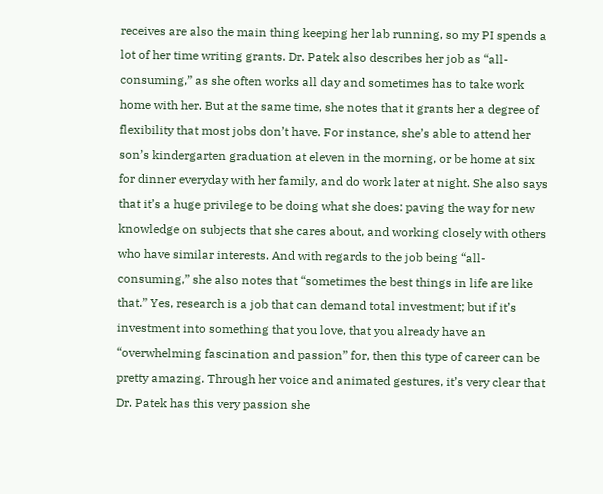receives are also the main thing keeping her lab running, so my PI spends a lot of her time writing grants. Dr. Patek also describes her job as “all-consuming,” as she often works all day and sometimes has to take work home with her. But at the same time, she notes that it grants her a degree of flexibility that most jobs don’t have. For instance, she’s able to attend her son’s kindergarten graduation at eleven in the morning, or be home at six for dinner everyday with her family, and do work later at night. She also says that it’s a huge privilege to be doing what she does: paving the way for new knowledge on subjects that she cares about, and working closely with others who have similar interests. And with regards to the job being “all-consuming,” she also notes that “sometimes the best things in life are like that.” Yes, research is a job that can demand total investment; but if it’s investment into something that you love, that you already have an “overwhelming fascination and passion” for, then this type of career can be pretty amazing. Through her voice and animated gestures, it’s very clear that Dr. Patek has this very passion she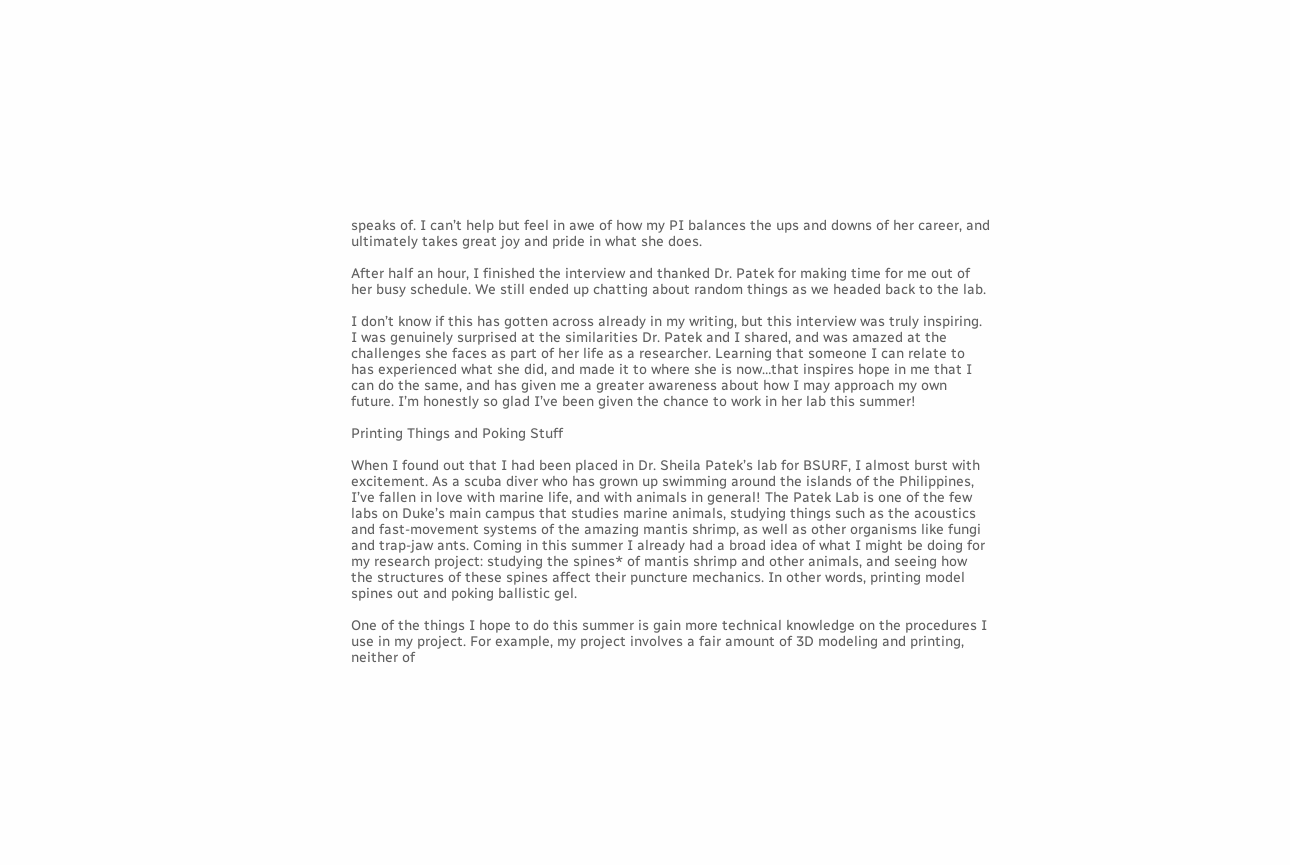speaks of. I can’t help but feel in awe of how my PI balances the ups and downs of her career, and ultimately takes great joy and pride in what she does.

After half an hour, I finished the interview and thanked Dr. Patek for making time for me out of her busy schedule. We still ended up chatting about random things as we headed back to the lab.

I don’t know if this has gotten across already in my writing, but this interview was truly inspiring. I was genuinely surprised at the similarities Dr. Patek and I shared, and was amazed at the challenges she faces as part of her life as a researcher. Learning that someone I can relate to has experienced what she did, and made it to where she is now…that inspires hope in me that I can do the same, and has given me a greater awareness about how I may approach my own future. I’m honestly so glad I’ve been given the chance to work in her lab this summer!

Printing Things and Poking Stuff

When I found out that I had been placed in Dr. Sheila Patek’s lab for BSURF, I almost burst with excitement. As a scuba diver who has grown up swimming around the islands of the Philippines, I’ve fallen in love with marine life, and with animals in general! The Patek Lab is one of the few labs on Duke’s main campus that studies marine animals, studying things such as the acoustics and fast-movement systems of the amazing mantis shrimp, as well as other organisms like fungi and trap-jaw ants. Coming in this summer I already had a broad idea of what I might be doing for my research project: studying the spines* of mantis shrimp and other animals, and seeing how the structures of these spines affect their puncture mechanics. In other words, printing model spines out and poking ballistic gel.

One of the things I hope to do this summer is gain more technical knowledge on the procedures I use in my project. For example, my project involves a fair amount of 3D modeling and printing, neither of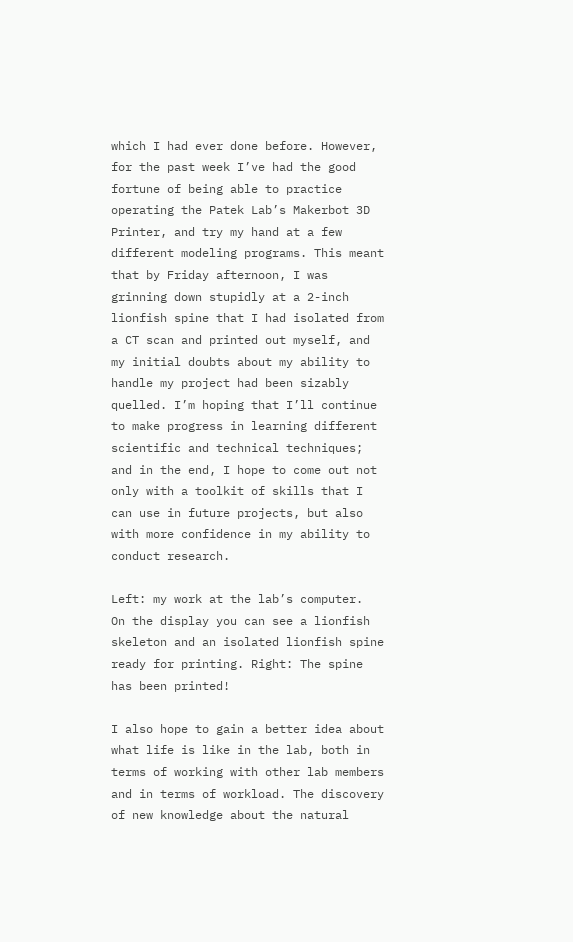which I had ever done before. However, for the past week I’ve had the good fortune of being able to practice operating the Patek Lab’s Makerbot 3D Printer, and try my hand at a few different modeling programs. This meant that by Friday afternoon, I was grinning down stupidly at a 2-inch lionfish spine that I had isolated from a CT scan and printed out myself, and my initial doubts about my ability to handle my project had been sizably quelled. I’m hoping that I’ll continue to make progress in learning different scientific and technical techniques; and in the end, I hope to come out not only with a toolkit of skills that I can use in future projects, but also with more confidence in my ability to conduct research.

Left: my work at the lab’s computer.  On the display you can see a lionfish skeleton and an isolated lionfish spine ready for printing. Right: The spine has been printed!

I also hope to gain a better idea about what life is like in the lab, both in terms of working with other lab members and in terms of workload. The discovery of new knowledge about the natural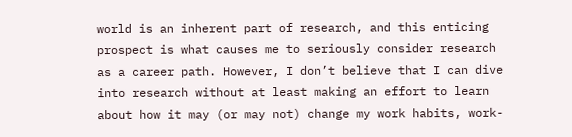world is an inherent part of research, and this enticing prospect is what causes me to seriously consider research as a career path. However, I don’t believe that I can dive into research without at least making an effort to learn about how it may (or may not) change my work habits, work-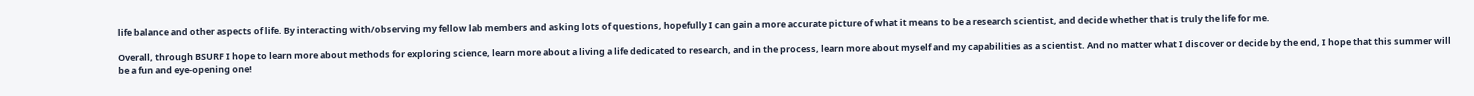life balance and other aspects of life. By interacting with/observing my fellow lab members and asking lots of questions, hopefully I can gain a more accurate picture of what it means to be a research scientist, and decide whether that is truly the life for me.

Overall, through BSURF I hope to learn more about methods for exploring science, learn more about a living a life dedicated to research, and in the process, learn more about myself and my capabilities as a scientist. And no matter what I discover or decide by the end, I hope that this summer will be a fun and eye-opening one!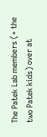The Patek Lab members (+ the two Patek kids) over at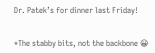Dr. Patek’s for dinner last Friday!


*The stabby bits, not the backbone 😀